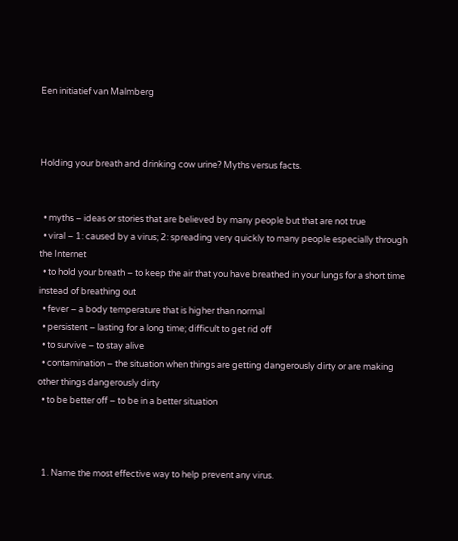Een initiatief van Malmberg



Holding your breath and drinking cow urine? Myths versus facts.


  • myths – ideas or stories that are believed by many people but that are not true
  • viral – 1: caused by a virus; 2: spreading very quickly to many people especially through the Internet
  • to hold your breath – to keep the air that you have breathed in your lungs for a short time instead of breathing out
  • fever – a body temperature that is higher than normal
  • persistent – lasting for a long time; difficult to get rid off
  • to survive – to stay alive
  • contamination – the situation when things are getting dangerously dirty or are making other things dangerously dirty
  • to be better off – to be in a better situation



  1. Name the most effective way to help prevent any virus.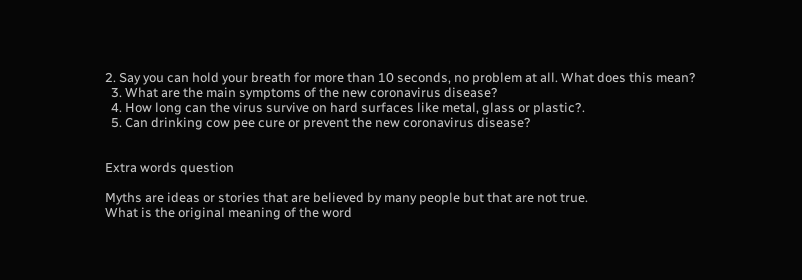2. Say you can hold your breath for more than 10 seconds, no problem at all. What does this mean?
  3. What are the main symptoms of the new coronavirus disease?
  4. How long can the virus survive on hard surfaces like metal, glass or plastic?.
  5. Can drinking cow pee cure or prevent the new coronavirus disease?


Extra words question

Myths are ideas or stories that are believed by many people but that are not true.
What is the original meaning of the word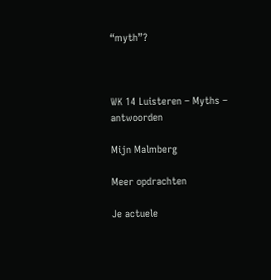“myth”?



WK 14 Luisteren – Myths – antwoorden

Mijn Malmberg

Meer opdrachten

Je actuele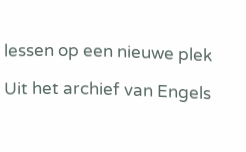lessen op een nieuwe plek

Uit het archief van Engels